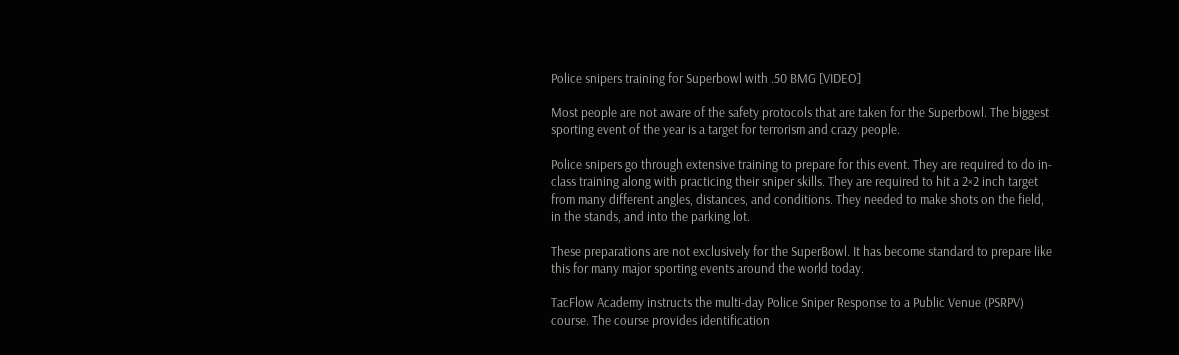Police snipers training for Superbowl with .50 BMG [VIDEO]

Most people are not aware of the safety protocols that are taken for the Superbowl. The biggest sporting event of the year is a target for terrorism and crazy people.

Police snipers go through extensive training to prepare for this event. They are required to do in-class training along with practicing their sniper skills. They are required to hit a 2×2 inch target from many different angles, distances, and conditions. They needed to make shots on the field, in the stands, and into the parking lot.

These preparations are not exclusively for the SuperBowl. It has become standard to prepare like this for many major sporting events around the world today.

TacFlow Academy instructs the multi-day Police Sniper Response to a Public Venue (PSRPV) course. The course provides identification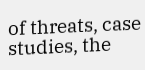of threats, case studies, the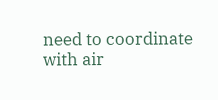need to coordinate with air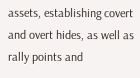assets, establishing covert and overt hides, as well as rally points and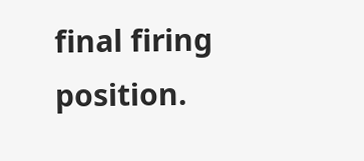final firing position.